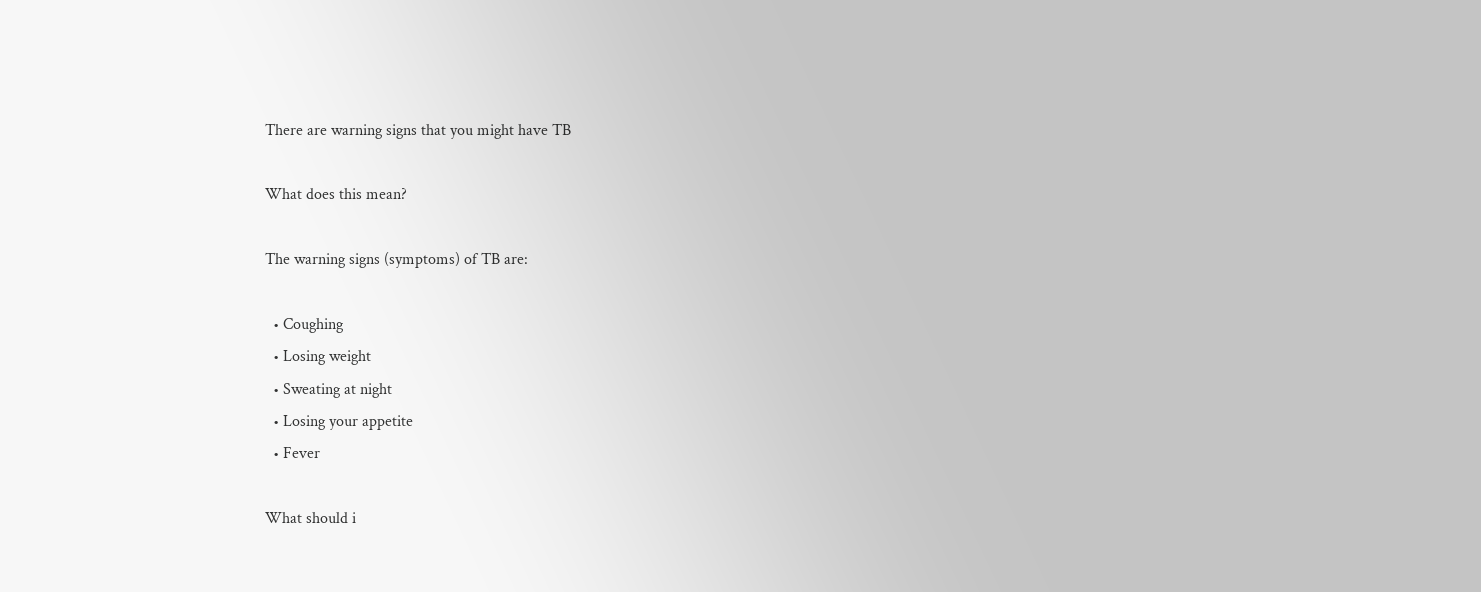There are warning signs that you might have TB

What does this mean?

The warning signs (symptoms) of TB are:

  • Coughing
  • Losing weight
  • Sweating at night
  • Losing your appetite
  • Fever

What should i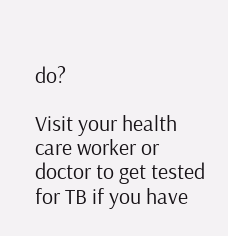do?

Visit your health care worker or doctor to get tested for TB if you have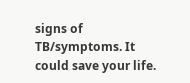signs of TB/symptoms. It could save your life.